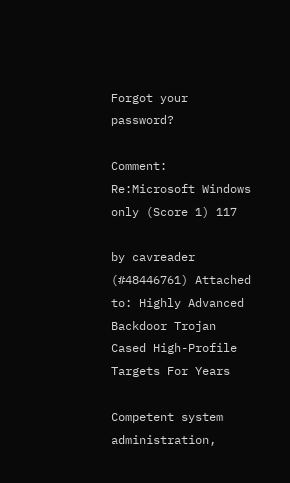Forgot your password?

Comment: Re:Microsoft Windows only (Score 1) 117

by cavreader (#48446761) Attached to: Highly Advanced Backdoor Trojan Cased High-Profile Targets For Years

Competent system administration,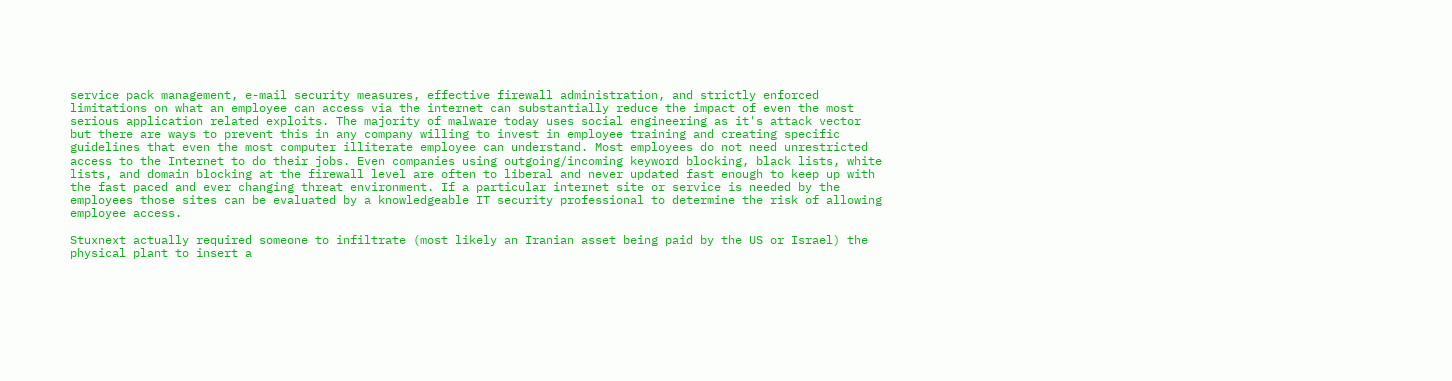service pack management, e-mail security measures, effective firewall administration, and strictly enforced limitations on what an employee can access via the internet can substantially reduce the impact of even the most serious application related exploits. The majority of malware today uses social engineering as it's attack vector but there are ways to prevent this in any company willing to invest in employee training and creating specific guidelines that even the most computer illiterate employee can understand. Most employees do not need unrestricted access to the Internet to do their jobs. Even companies using outgoing/incoming keyword blocking, black lists, white lists, and domain blocking at the firewall level are often to liberal and never updated fast enough to keep up with the fast paced and ever changing threat environment. If a particular internet site or service is needed by the employees those sites can be evaluated by a knowledgeable IT security professional to determine the risk of allowing employee access.

Stuxnext actually required someone to infiltrate (most likely an Iranian asset being paid by the US or Israel) the physical plant to insert a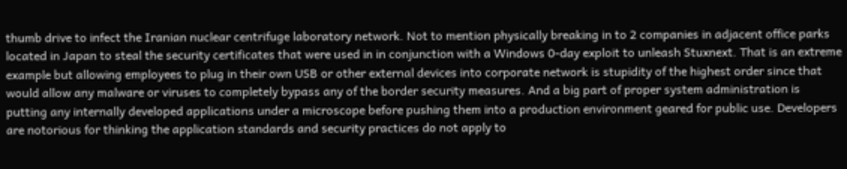thumb drive to infect the Iranian nuclear centrifuge laboratory network. Not to mention physically breaking in to 2 companies in adjacent office parks located in Japan to steal the security certificates that were used in in conjunction with a Windows 0-day exploit to unleash Stuxnext. That is an extreme example but allowing employees to plug in their own USB or other external devices into corporate network is stupidity of the highest order since that would allow any malware or viruses to completely bypass any of the border security measures. And a big part of proper system administration is putting any internally developed applications under a microscope before pushing them into a production environment geared for public use. Developers are notorious for thinking the application standards and security practices do not apply to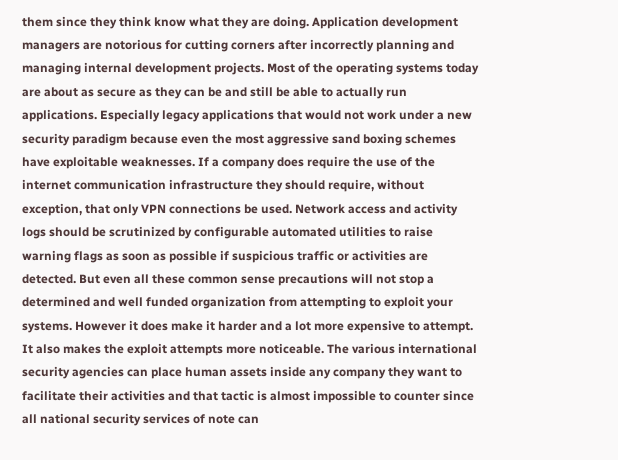them since they think know what they are doing. Application development managers are notorious for cutting corners after incorrectly planning and managing internal development projects. Most of the operating systems today are about as secure as they can be and still be able to actually run applications. Especially legacy applications that would not work under a new security paradigm because even the most aggressive sand boxing schemes have exploitable weaknesses. If a company does require the use of the internet communication infrastructure they should require, without exception, that only VPN connections be used. Network access and activity logs should be scrutinized by configurable automated utilities to raise warning flags as soon as possible if suspicious traffic or activities are detected. But even all these common sense precautions will not stop a determined and well funded organization from attempting to exploit your systems. However it does make it harder and a lot more expensive to attempt. It also makes the exploit attempts more noticeable. The various international security agencies can place human assets inside any company they want to facilitate their activities and that tactic is almost impossible to counter since all national security services of note can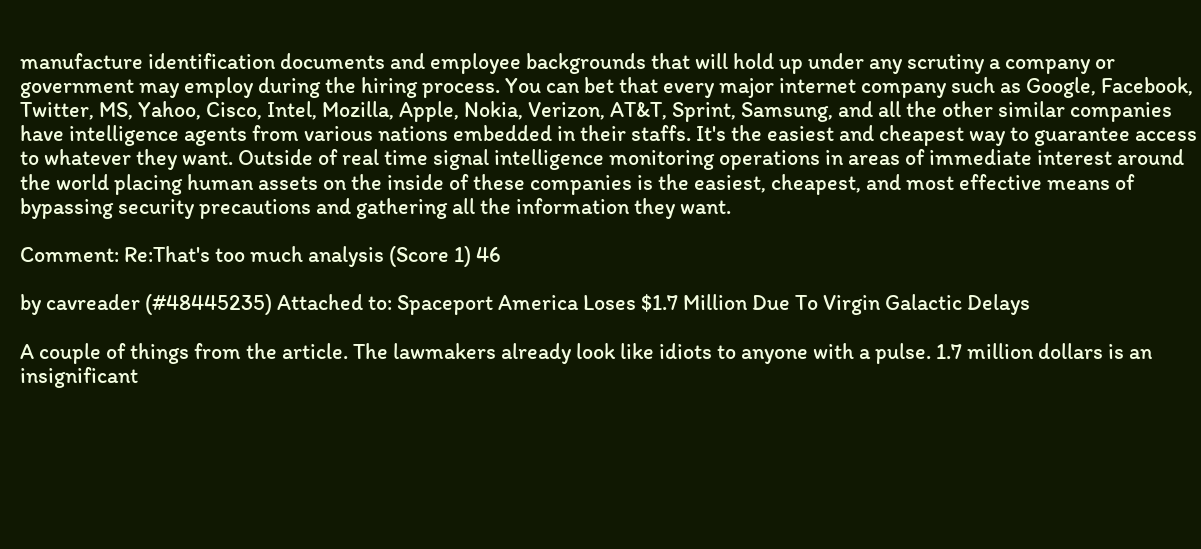manufacture identification documents and employee backgrounds that will hold up under any scrutiny a company or government may employ during the hiring process. You can bet that every major internet company such as Google, Facebook, Twitter, MS, Yahoo, Cisco, Intel, Mozilla, Apple, Nokia, Verizon, AT&T, Sprint, Samsung, and all the other similar companies have intelligence agents from various nations embedded in their staffs. It's the easiest and cheapest way to guarantee access to whatever they want. Outside of real time signal intelligence monitoring operations in areas of immediate interest around the world placing human assets on the inside of these companies is the easiest, cheapest, and most effective means of bypassing security precautions and gathering all the information they want.

Comment: Re:That's too much analysis (Score 1) 46

by cavreader (#48445235) Attached to: Spaceport America Loses $1.7 Million Due To Virgin Galactic Delays

A couple of things from the article. The lawmakers already look like idiots to anyone with a pulse. 1.7 million dollars is an insignificant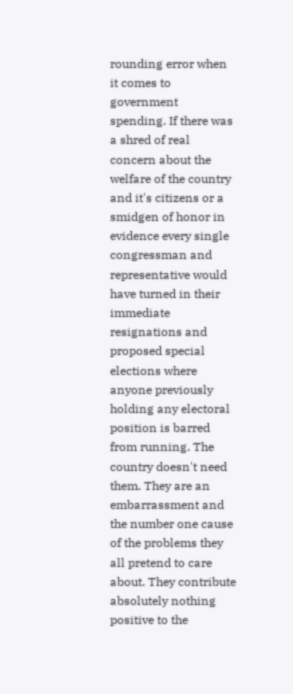rounding error when it comes to government spending. If there was a shred of real concern about the welfare of the country and it's citizens or a smidgen of honor in evidence every single congressman and representative would have turned in their immediate resignations and proposed special elections where anyone previously holding any electoral position is barred from running. The country doesn't need them. They are an embarrassment and the number one cause of the problems they all pretend to care about. They contribute absolutely nothing positive to the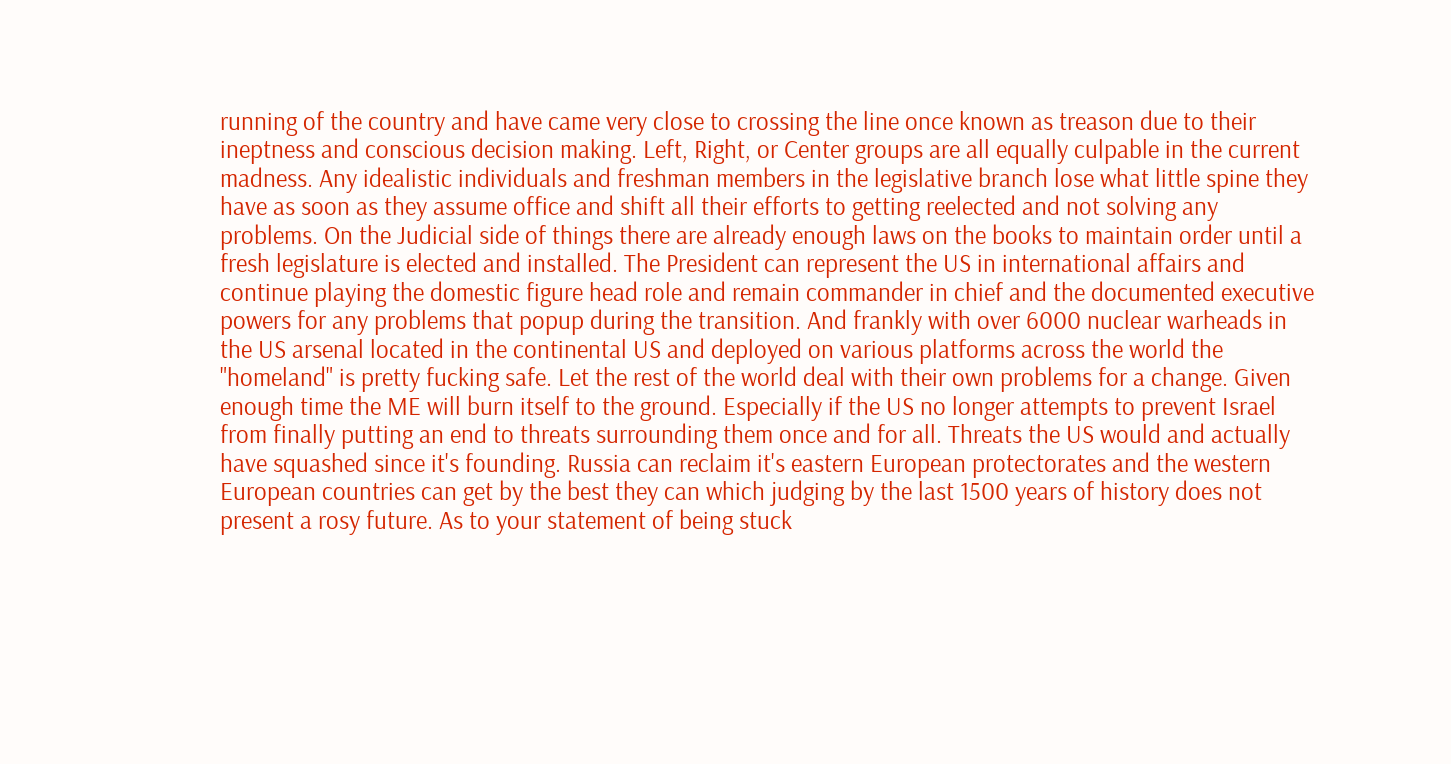running of the country and have came very close to crossing the line once known as treason due to their ineptness and conscious decision making. Left, Right, or Center groups are all equally culpable in the current madness. Any idealistic individuals and freshman members in the legislative branch lose what little spine they have as soon as they assume office and shift all their efforts to getting reelected and not solving any problems. On the Judicial side of things there are already enough laws on the books to maintain order until a fresh legislature is elected and installed. The President can represent the US in international affairs and continue playing the domestic figure head role and remain commander in chief and the documented executive powers for any problems that popup during the transition. And frankly with over 6000 nuclear warheads in the US arsenal located in the continental US and deployed on various platforms across the world the "homeland" is pretty fucking safe. Let the rest of the world deal with their own problems for a change. Given enough time the ME will burn itself to the ground. Especially if the US no longer attempts to prevent Israel from finally putting an end to threats surrounding them once and for all. Threats the US would and actually have squashed since it's founding. Russia can reclaim it's eastern European protectorates and the western European countries can get by the best they can which judging by the last 1500 years of history does not present a rosy future. As to your statement of being stuck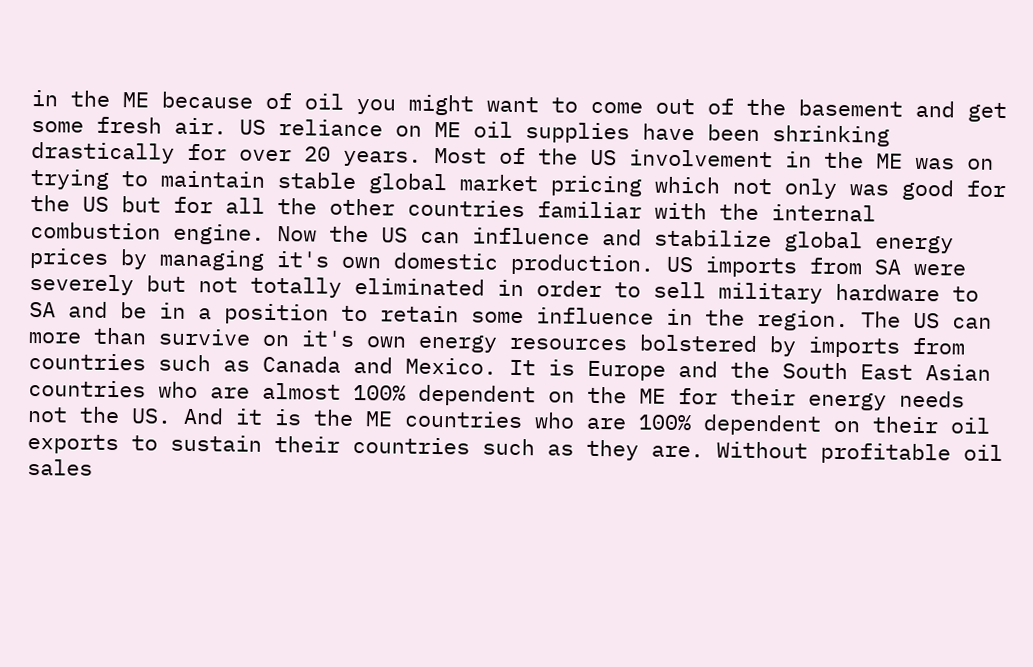in the ME because of oil you might want to come out of the basement and get some fresh air. US reliance on ME oil supplies have been shrinking drastically for over 20 years. Most of the US involvement in the ME was on trying to maintain stable global market pricing which not only was good for the US but for all the other countries familiar with the internal combustion engine. Now the US can influence and stabilize global energy prices by managing it's own domestic production. US imports from SA were severely but not totally eliminated in order to sell military hardware to SA and be in a position to retain some influence in the region. The US can more than survive on it's own energy resources bolstered by imports from countries such as Canada and Mexico. It is Europe and the South East Asian countries who are almost 100% dependent on the ME for their energy needs not the US. And it is the ME countries who are 100% dependent on their oil exports to sustain their countries such as they are. Without profitable oil sales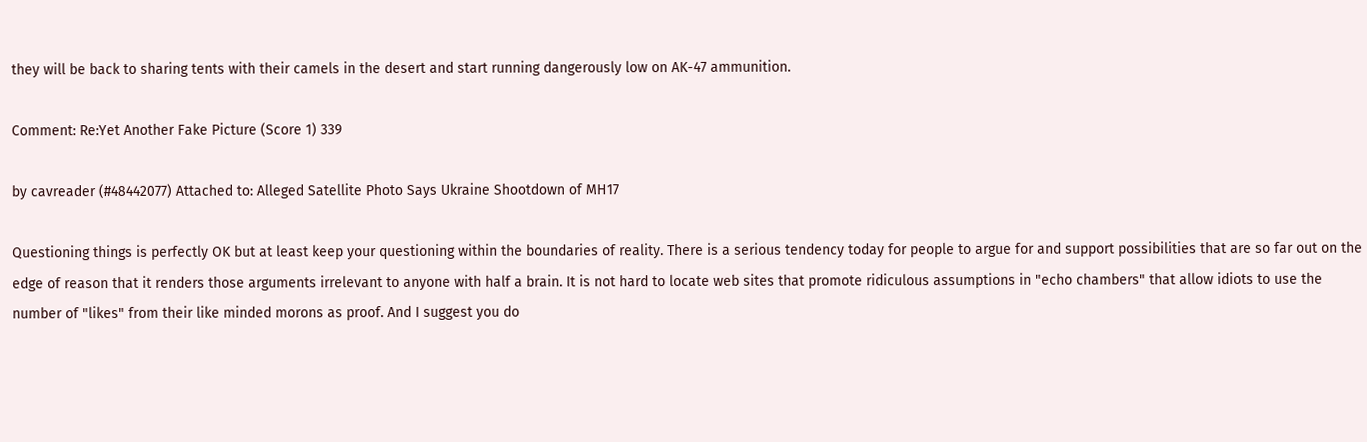they will be back to sharing tents with their camels in the desert and start running dangerously low on AK-47 ammunition.

Comment: Re:Yet Another Fake Picture (Score 1) 339

by cavreader (#48442077) Attached to: Alleged Satellite Photo Says Ukraine Shootdown of MH17

Questioning things is perfectly OK but at least keep your questioning within the boundaries of reality. There is a serious tendency today for people to argue for and support possibilities that are so far out on the edge of reason that it renders those arguments irrelevant to anyone with half a brain. It is not hard to locate web sites that promote ridiculous assumptions in "echo chambers" that allow idiots to use the number of "likes" from their like minded morons as proof. And I suggest you do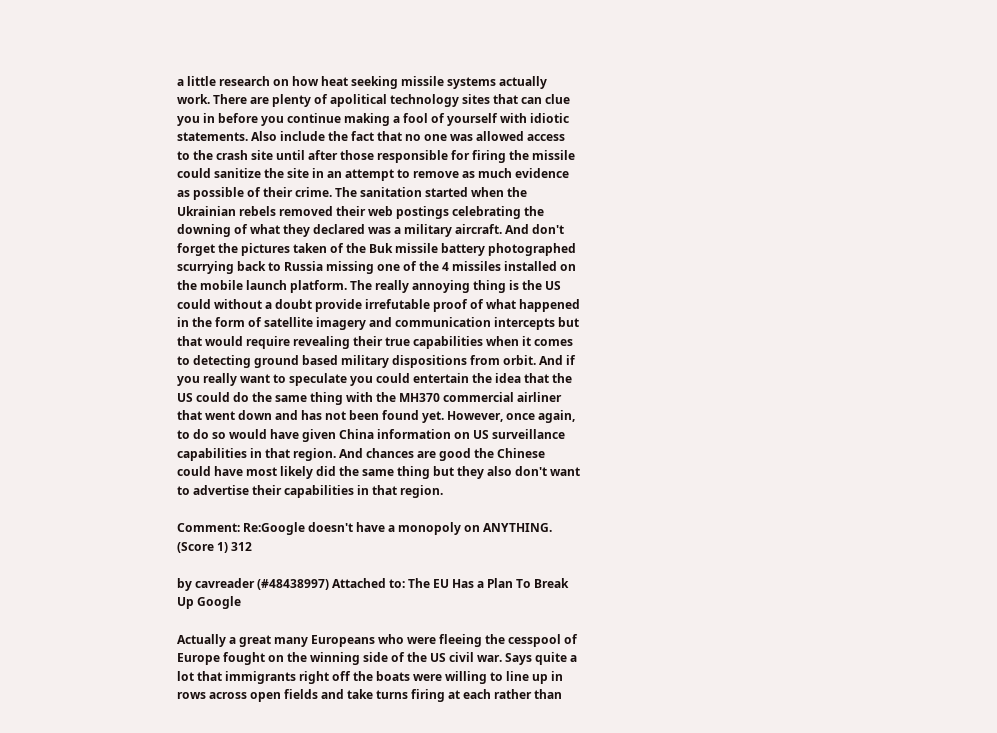a little research on how heat seeking missile systems actually work. There are plenty of apolitical technology sites that can clue you in before you continue making a fool of yourself with idiotic statements. Also include the fact that no one was allowed access to the crash site until after those responsible for firing the missile could sanitize the site in an attempt to remove as much evidence as possible of their crime. The sanitation started when the Ukrainian rebels removed their web postings celebrating the downing of what they declared was a military aircraft. And don't forget the pictures taken of the Buk missile battery photographed scurrying back to Russia missing one of the 4 missiles installed on the mobile launch platform. The really annoying thing is the US could without a doubt provide irrefutable proof of what happened in the form of satellite imagery and communication intercepts but that would require revealing their true capabilities when it comes to detecting ground based military dispositions from orbit. And if you really want to speculate you could entertain the idea that the US could do the same thing with the MH370 commercial airliner that went down and has not been found yet. However, once again, to do so would have given China information on US surveillance capabilities in that region. And chances are good the Chinese could have most likely did the same thing but they also don't want to advertise their capabilities in that region.

Comment: Re:Google doesn't have a monopoly on ANYTHING. (Score 1) 312

by cavreader (#48438997) Attached to: The EU Has a Plan To Break Up Google

Actually a great many Europeans who were fleeing the cesspool of Europe fought on the winning side of the US civil war. Says quite a lot that immigrants right off the boats were willing to line up in rows across open fields and take turns firing at each rather than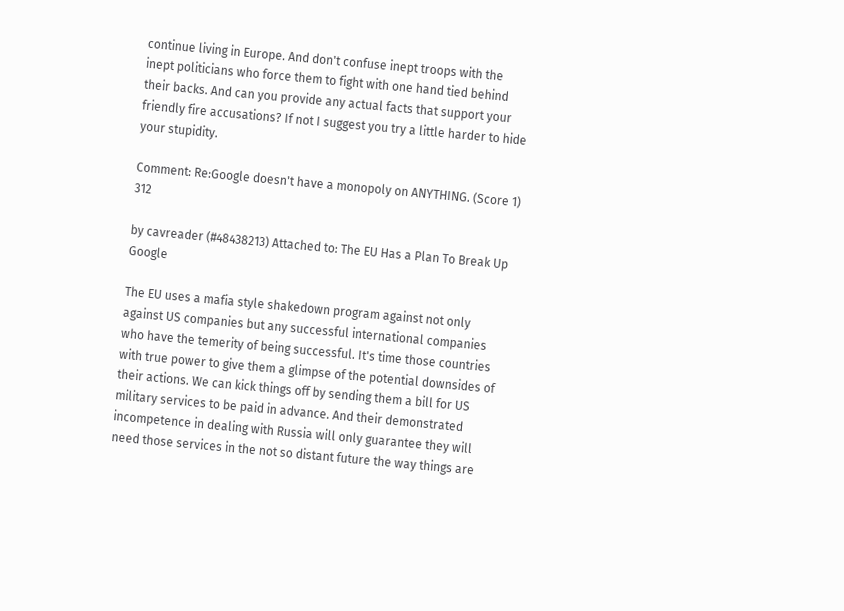continue living in Europe. And don't confuse inept troops with the inept politicians who force them to fight with one hand tied behind their backs. And can you provide any actual facts that support your friendly fire accusations? If not I suggest you try a little harder to hide your stupidity.

Comment: Re:Google doesn't have a monopoly on ANYTHING. (Score 1) 312

by cavreader (#48438213) Attached to: The EU Has a Plan To Break Up Google

The EU uses a mafia style shakedown program against not only against US companies but any successful international companies who have the temerity of being successful. It's time those countries with true power to give them a glimpse of the potential downsides of their actions. We can kick things off by sending them a bill for US military services to be paid in advance. And their demonstrated incompetence in dealing with Russia will only guarantee they will need those services in the not so distant future the way things are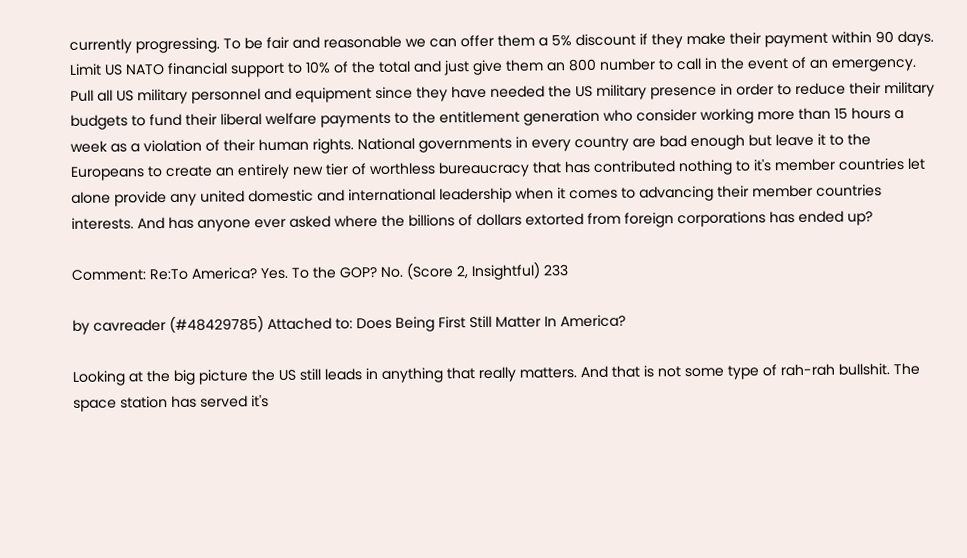currently progressing. To be fair and reasonable we can offer them a 5% discount if they make their payment within 90 days. Limit US NATO financial support to 10% of the total and just give them an 800 number to call in the event of an emergency. Pull all US military personnel and equipment since they have needed the US military presence in order to reduce their military budgets to fund their liberal welfare payments to the entitlement generation who consider working more than 15 hours a week as a violation of their human rights. National governments in every country are bad enough but leave it to the Europeans to create an entirely new tier of worthless bureaucracy that has contributed nothing to it's member countries let alone provide any united domestic and international leadership when it comes to advancing their member countries interests. And has anyone ever asked where the billions of dollars extorted from foreign corporations has ended up?

Comment: Re:To America? Yes. To the GOP? No. (Score 2, Insightful) 233

by cavreader (#48429785) Attached to: Does Being First Still Matter In America?

Looking at the big picture the US still leads in anything that really matters. And that is not some type of rah-rah bullshit. The space station has served it's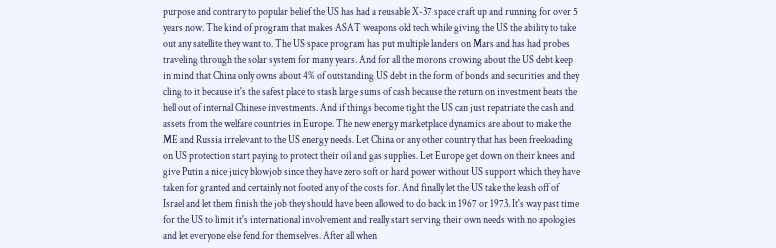purpose and contrary to popular belief the US has had a reusable X-37 space craft up and running for over 5 years now. The kind of program that makes ASAT weapons old tech while giving the US the ability to take out any satellite they want to. The US space program has put multiple landers on Mars and has had probes traveling through the solar system for many years. And for all the morons crowing about the US debt keep in mind that China only owns about 4% of outstanding US debt in the form of bonds and securities and they cling to it because it's the safest place to stash large sums of cash because the return on investment beats the hell out of internal Chinese investments. And if things become tight the US can just repatriate the cash and assets from the welfare countries in Europe. The new energy marketplace dynamics are about to make the ME and Russia irrelevant to the US energy needs. Let China or any other country that has been freeloading on US protection start paying to protect their oil and gas supplies. Let Europe get down on their knees and give Putin a nice juicy blowjob since they have zero soft or hard power without US support which they have taken for granted and certainly not footed any of the costs for. And finally let the US take the leash off of Israel and let them finish the job they should have been allowed to do back in 1967 or 1973. It's way past time for the US to limit it's international involvement and really start serving their own needs with no apologies and let everyone else fend for themselves. After all when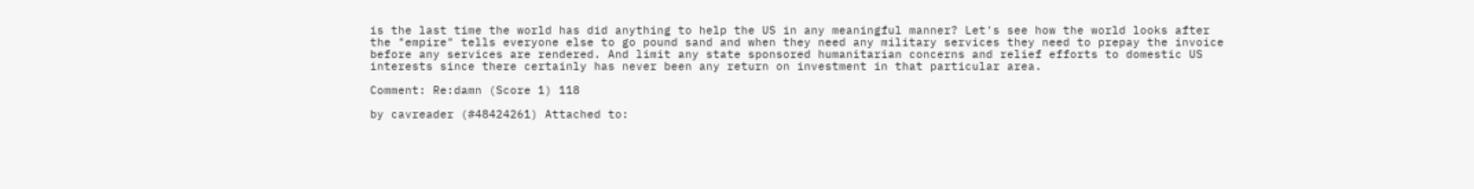is the last time the world has did anything to help the US in any meaningful manner? Let's see how the world looks after the "empire" tells everyone else to go pound sand and when they need any military services they need to prepay the invoice before any services are rendered. And limit any state sponsored humanitarian concerns and relief efforts to domestic US interests since there certainly has never been any return on investment in that particular area.

Comment: Re:damn (Score 1) 118

by cavreader (#48424261) Attached to: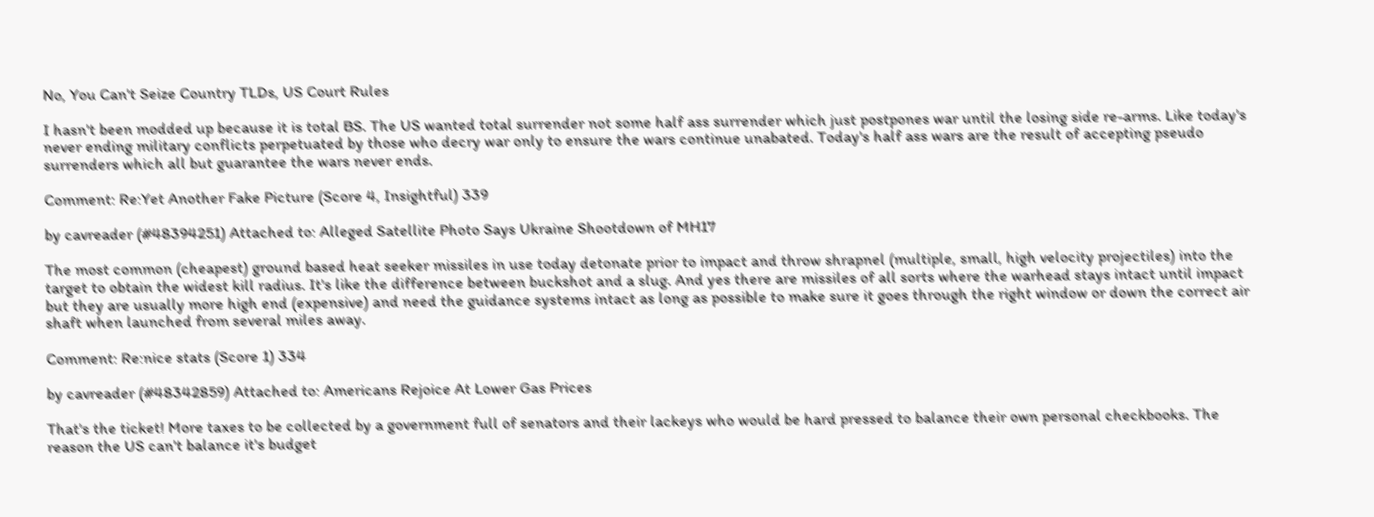No, You Can't Seize Country TLDs, US Court Rules

I hasn't been modded up because it is total BS. The US wanted total surrender not some half ass surrender which just postpones war until the losing side re-arms. Like today's never ending military conflicts perpetuated by those who decry war only to ensure the wars continue unabated. Today's half ass wars are the result of accepting pseudo surrenders which all but guarantee the wars never ends.

Comment: Re:Yet Another Fake Picture (Score 4, Insightful) 339

by cavreader (#48394251) Attached to: Alleged Satellite Photo Says Ukraine Shootdown of MH17

The most common (cheapest) ground based heat seeker missiles in use today detonate prior to impact and throw shrapnel (multiple, small, high velocity projectiles) into the target to obtain the widest kill radius. It's like the difference between buckshot and a slug. And yes there are missiles of all sorts where the warhead stays intact until impact but they are usually more high end (expensive) and need the guidance systems intact as long as possible to make sure it goes through the right window or down the correct air shaft when launched from several miles away.

Comment: Re:nice stats (Score 1) 334

by cavreader (#48342859) Attached to: Americans Rejoice At Lower Gas Prices

That's the ticket! More taxes to be collected by a government full of senators and their lackeys who would be hard pressed to balance their own personal checkbooks. The reason the US can't balance it's budget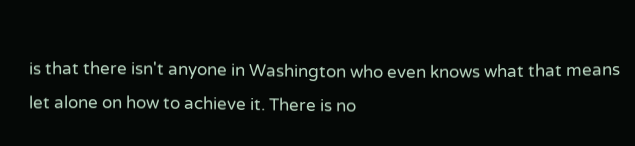is that there isn't anyone in Washington who even knows what that means let alone on how to achieve it. There is no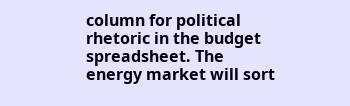column for political rhetoric in the budget spreadsheet. The energy market will sort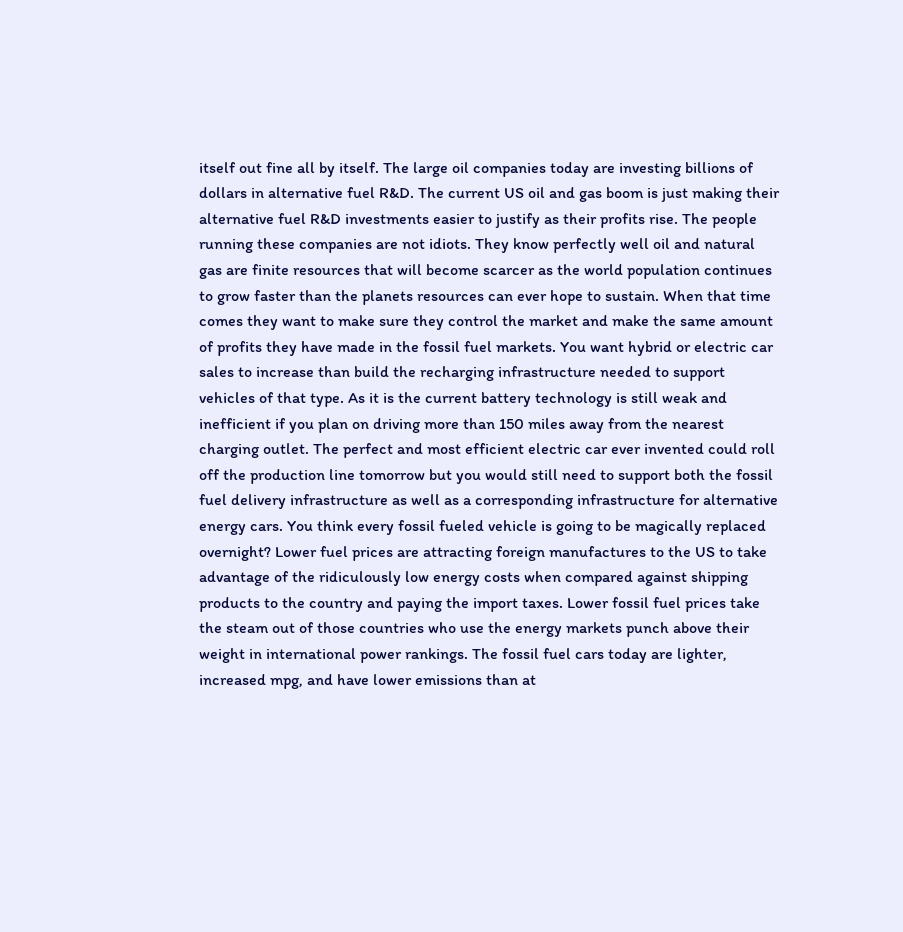itself out fine all by itself. The large oil companies today are investing billions of dollars in alternative fuel R&D. The current US oil and gas boom is just making their alternative fuel R&D investments easier to justify as their profits rise. The people running these companies are not idiots. They know perfectly well oil and natural gas are finite resources that will become scarcer as the world population continues to grow faster than the planets resources can ever hope to sustain. When that time comes they want to make sure they control the market and make the same amount of profits they have made in the fossil fuel markets. You want hybrid or electric car sales to increase than build the recharging infrastructure needed to support vehicles of that type. As it is the current battery technology is still weak and inefficient if you plan on driving more than 150 miles away from the nearest charging outlet. The perfect and most efficient electric car ever invented could roll off the production line tomorrow but you would still need to support both the fossil fuel delivery infrastructure as well as a corresponding infrastructure for alternative energy cars. You think every fossil fueled vehicle is going to be magically replaced overnight? Lower fuel prices are attracting foreign manufactures to the US to take advantage of the ridiculously low energy costs when compared against shipping products to the country and paying the import taxes. Lower fossil fuel prices take the steam out of those countries who use the energy markets punch above their weight in international power rankings. The fossil fuel cars today are lighter, increased mpg, and have lower emissions than at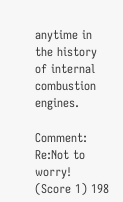anytime in the history of internal combustion engines.

Comment: Re:Not to worry! (Score 1) 198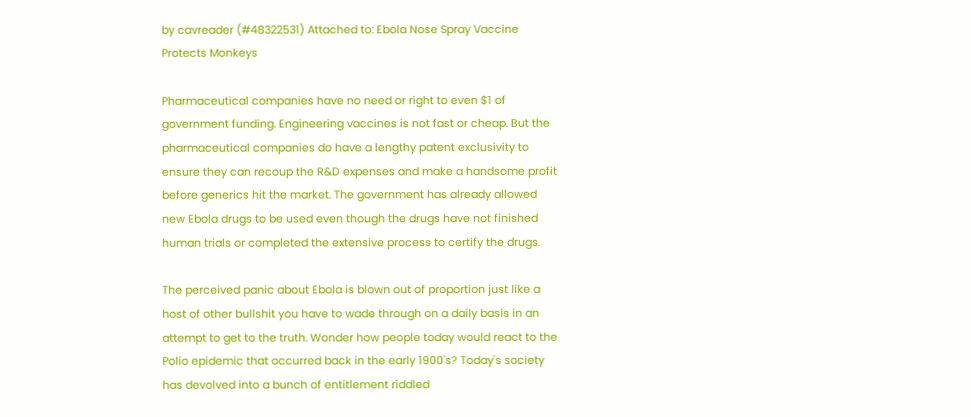by cavreader (#48322531) Attached to: Ebola Nose Spray Vaccine Protects Monkeys

Pharmaceutical companies have no need or right to even $1 of government funding. Engineering vaccines is not fast or cheap. But the pharmaceutical companies do have a lengthy patent exclusivity to ensure they can recoup the R&D expenses and make a handsome profit before generics hit the market. The government has already allowed new Ebola drugs to be used even though the drugs have not finished human trials or completed the extensive process to certify the drugs.

The perceived panic about Ebola is blown out of proportion just like a host of other bullshit you have to wade through on a daily basis in an attempt to get to the truth. Wonder how people today would react to the Polio epidemic that occurred back in the early 1900's? Today's society has devolved into a bunch of entitlement riddled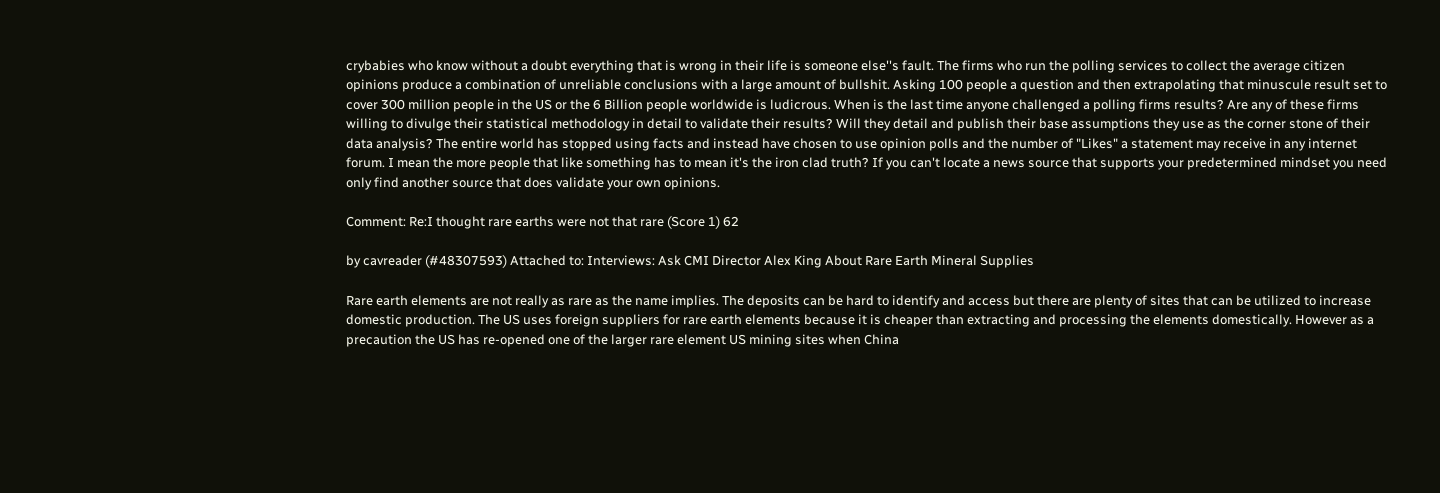crybabies who know without a doubt everything that is wrong in their life is someone else''s fault. The firms who run the polling services to collect the average citizen opinions produce a combination of unreliable conclusions with a large amount of bullshit. Asking 100 people a question and then extrapolating that minuscule result set to cover 300 million people in the US or the 6 Billion people worldwide is ludicrous. When is the last time anyone challenged a polling firms results? Are any of these firms willing to divulge their statistical methodology in detail to validate their results? Will they detail and publish their base assumptions they use as the corner stone of their data analysis? The entire world has stopped using facts and instead have chosen to use opinion polls and the number of "Likes" a statement may receive in any internet forum. I mean the more people that like something has to mean it's the iron clad truth? If you can't locate a news source that supports your predetermined mindset you need only find another source that does validate your own opinions.

Comment: Re:I thought rare earths were not that rare (Score 1) 62

by cavreader (#48307593) Attached to: Interviews: Ask CMI Director Alex King About Rare Earth Mineral Supplies

Rare earth elements are not really as rare as the name implies. The deposits can be hard to identify and access but there are plenty of sites that can be utilized to increase domestic production. The US uses foreign suppliers for rare earth elements because it is cheaper than extracting and processing the elements domestically. However as a precaution the US has re-opened one of the larger rare element US mining sites when China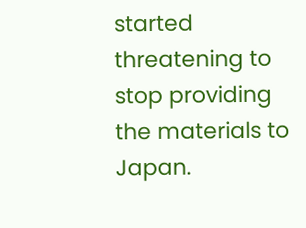started threatening to stop providing the materials to Japan.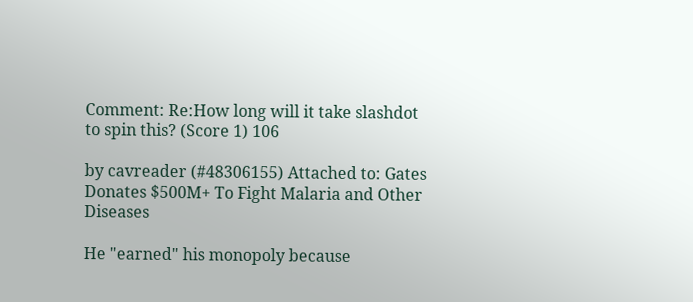Comment: Re:How long will it take slashdot to spin this? (Score 1) 106

by cavreader (#48306155) Attached to: Gates Donates $500M+ To Fight Malaria and Other Diseases

He "earned" his monopoly because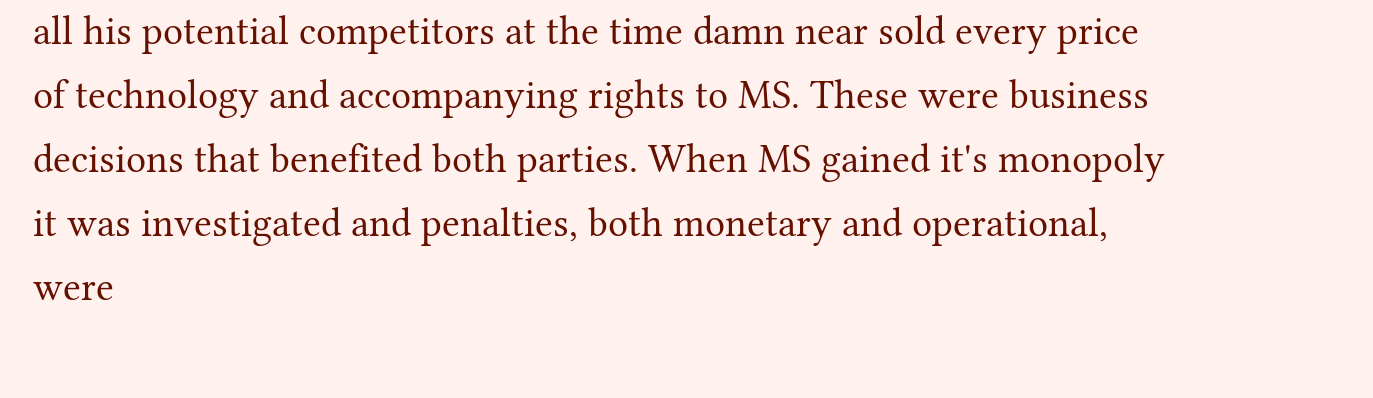all his potential competitors at the time damn near sold every price of technology and accompanying rights to MS. These were business decisions that benefited both parties. When MS gained it's monopoly it was investigated and penalties, both monetary and operational, were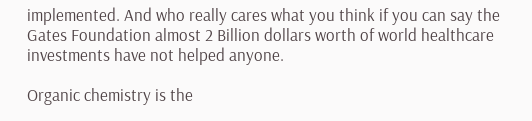implemented. And who really cares what you think if you can say the Gates Foundation almost 2 Billion dollars worth of world healthcare investments have not helped anyone.

Organic chemistry is the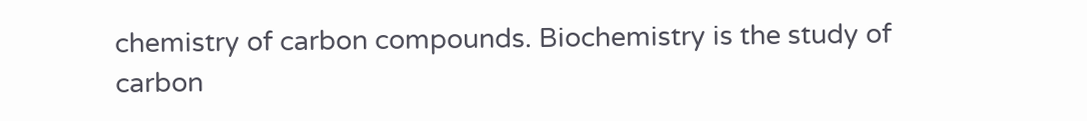chemistry of carbon compounds. Biochemistry is the study of carbon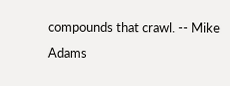compounds that crawl. -- Mike Adams